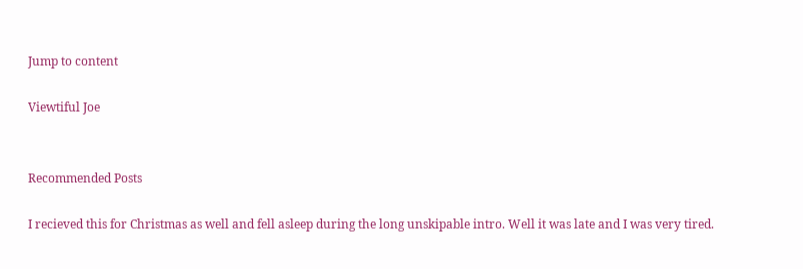Jump to content

Viewtiful Joe


Recommended Posts

I recieved this for Christmas as well and fell asleep during the long unskipable intro. Well it was late and I was very tired.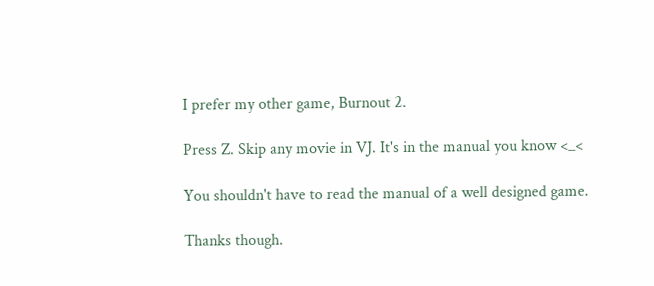I prefer my other game, Burnout 2.

Press Z. Skip any movie in VJ. It's in the manual you know <_<

You shouldn't have to read the manual of a well designed game.

Thanks though.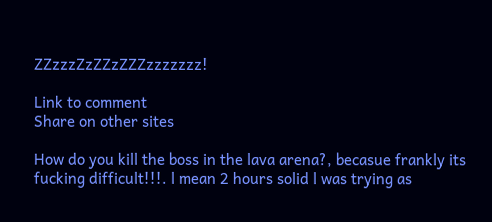ZZzzzZzZZzZZZzzzzzzz!

Link to comment
Share on other sites

How do you kill the boss in the lava arena?, becasue frankly its fucking difficult!!!. l mean 2 hours solid l was trying as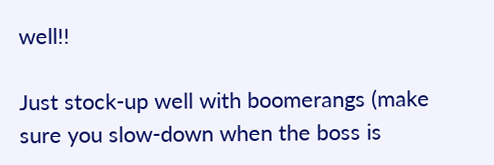well!!

Just stock-up well with boomerangs (make sure you slow-down when the boss is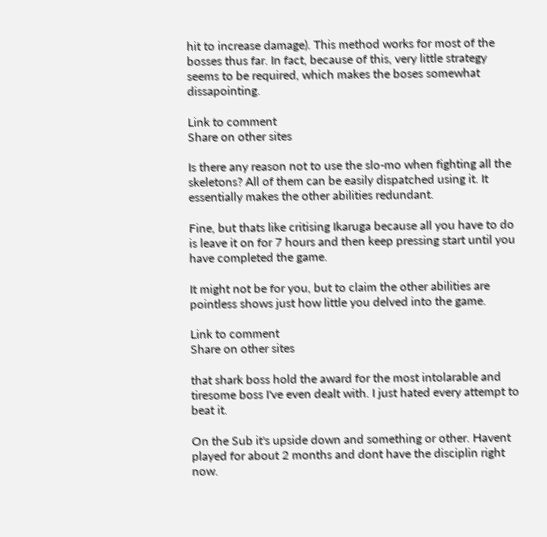hit to increase damage). This method works for most of the bosses thus far. In fact, because of this, very little strategy seems to be required, which makes the boses somewhat dissapointing.

Link to comment
Share on other sites

Is there any reason not to use the slo-mo when fighting all the skeletons? All of them can be easily dispatched using it. It essentially makes the other abilities redundant.

Fine, but thats like critising Ikaruga because all you have to do is leave it on for 7 hours and then keep pressing start until you have completed the game.

It might not be for you, but to claim the other abilities are pointless shows just how little you delved into the game.

Link to comment
Share on other sites

that shark boss hold the award for the most intolarable and tiresome boss I've even dealt with. I just hated every attempt to beat it.

On the Sub it's upside down and something or other. Havent played for about 2 months and dont have the disciplin right now.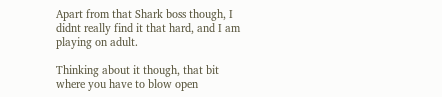Apart from that Shark boss though, I didnt really find it that hard, and I am playing on adult.

Thinking about it though, that bit where you have to blow open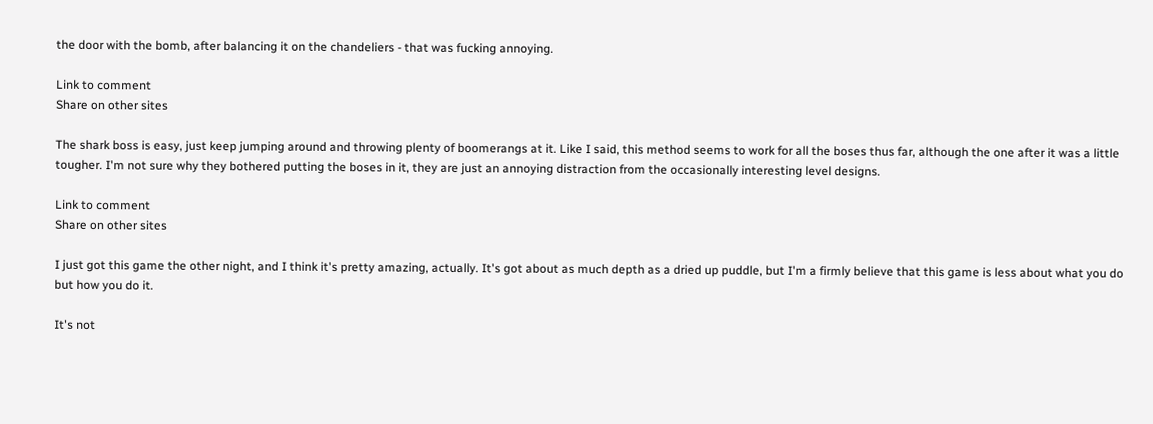the door with the bomb, after balancing it on the chandeliers - that was fucking annoying.

Link to comment
Share on other sites

The shark boss is easy, just keep jumping around and throwing plenty of boomerangs at it. Like I said, this method seems to work for all the boses thus far, although the one after it was a little tougher. I'm not sure why they bothered putting the boses in it, they are just an annoying distraction from the occasionally interesting level designs.

Link to comment
Share on other sites

I just got this game the other night, and I think it's pretty amazing, actually. It's got about as much depth as a dried up puddle, but I'm a firmly believe that this game is less about what you do but how you do it.

It's not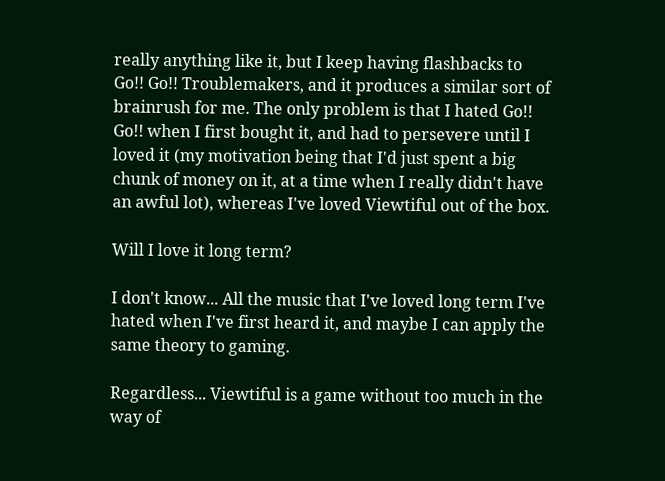really anything like it, but I keep having flashbacks to Go!! Go!! Troublemakers, and it produces a similar sort of brainrush for me. The only problem is that I hated Go!! Go!! when I first bought it, and had to persevere until I loved it (my motivation being that I'd just spent a big chunk of money on it, at a time when I really didn't have an awful lot), whereas I've loved Viewtiful out of the box.

Will I love it long term?

I don't know... All the music that I've loved long term I've hated when I've first heard it, and maybe I can apply the same theory to gaming.

Regardless... Viewtiful is a game without too much in the way of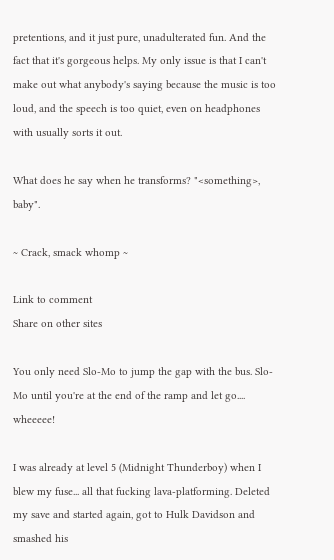pretentions, and it just pure, unadulterated fun. And the fact that it's gorgeous helps. My only issue is that I can't make out what anybody's saying because the music is too loud, and the speech is too quiet, even on headphones with usually sorts it out.

What does he say when he transforms? "<something>, baby".

~ Crack, smack whomp ~

Link to comment
Share on other sites

You only need Slo-Mo to jump the gap with the bus. Slo-Mo until you're at the end of the ramp and let go.... wheeeee!

I was already at level 5 (Midnight Thunderboy) when I blew my fuse... all that fucking lava-platforming. Deleted my save and started again, got to Hulk Davidson and smashed his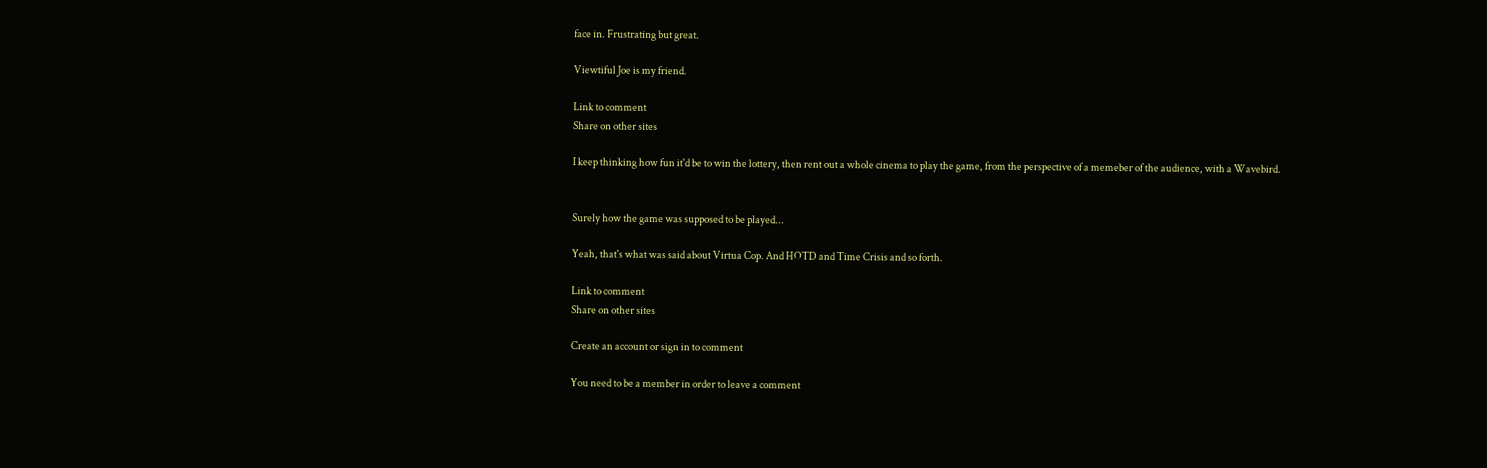face in. Frustrating but great.

Viewtiful Joe is my friend.

Link to comment
Share on other sites

I keep thinking how fun it'd be to win the lottery, then rent out a whole cinema to play the game, from the perspective of a memeber of the audience, with a Wavebird.


Surely how the game was supposed to be played...

Yeah, that's what was said about Virtua Cop. And HOTD and Time Crisis and so forth.

Link to comment
Share on other sites

Create an account or sign in to comment

You need to be a member in order to leave a comment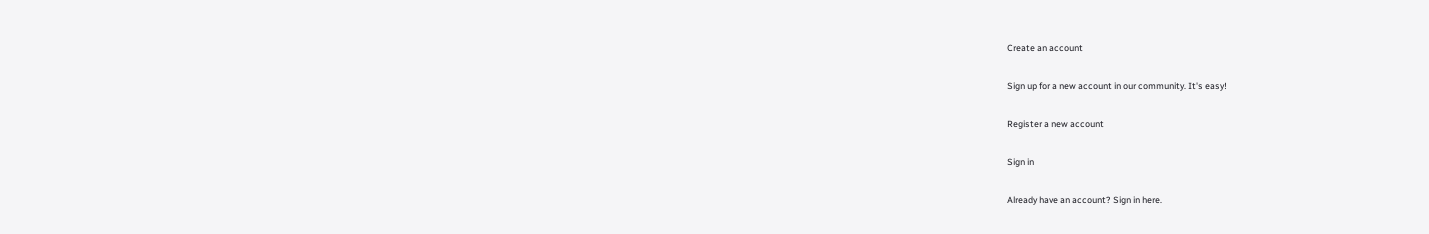Create an account

Sign up for a new account in our community. It's easy!

Register a new account

Sign in

Already have an account? Sign in here.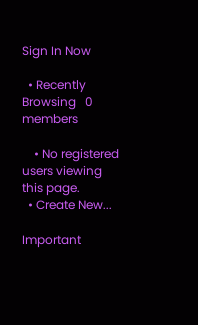Sign In Now

  • Recently Browsing   0 members

    • No registered users viewing this page.
  • Create New...

Important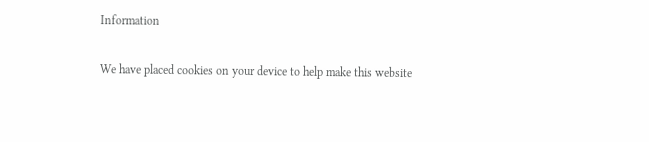Information

We have placed cookies on your device to help make this website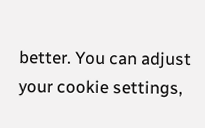better. You can adjust your cookie settings,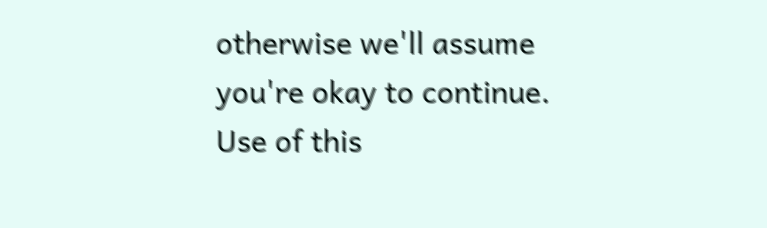otherwise we'll assume you're okay to continue. Use of this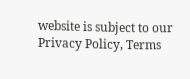website is subject to our Privacy Policy, Terms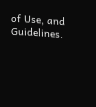of Use, and Guidelines.